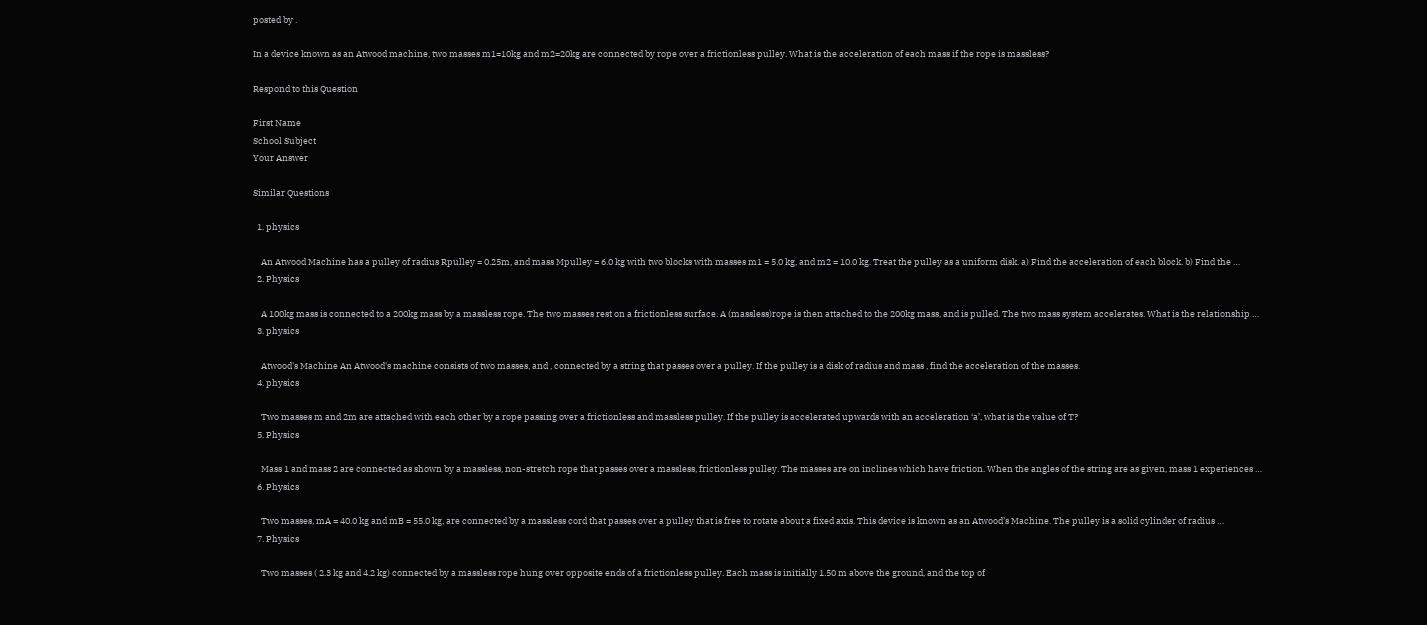posted by .

In a device known as an Atwood machine, two masses m1=10kg and m2=20kg are connected by rope over a frictionless pulley. What is the acceleration of each mass if the rope is massless?

Respond to this Question

First Name
School Subject
Your Answer

Similar Questions

  1. physics

    An Atwood Machine has a pulley of radius Rpulley = 0.25m, and mass Mpulley = 6.0 kg with two blocks with masses m1 = 5.0 kg, and m2 = 10.0 kg. Treat the pulley as a uniform disk. a) Find the acceleration of each block. b) Find the …
  2. Physics

    A 100kg mass is connected to a 200kg mass by a massless rope. The two masses rest on a frictionless surface. A (massless)rope is then attached to the 200kg mass, and is pulled. The two mass system accelerates. What is the relationship …
  3. physics

    Atwood's Machine An Atwood's machine consists of two masses, and , connected by a string that passes over a pulley. If the pulley is a disk of radius and mass , find the acceleration of the masses.
  4. physics

    Two masses m and 2m are attached with each other by a rope passing over a frictionless and massless pulley. If the pulley is accelerated upwards with an acceleration ‘a’, what is the value of T?
  5. Physics

    Mass 1 and mass 2 are connected as shown by a massless, non-stretch rope that passes over a massless, frictionless pulley. The masses are on inclines which have friction. When the angles of the string are as given, mass 1 experiences …
  6. Physics

    Two masses, mA = 40.0 kg and mB = 55.0 kg, are connected by a massless cord that passes over a pulley that is free to rotate about a fixed axis. This device is known as an Atwood’s Machine. The pulley is a solid cylinder of radius …
  7. Physics

    Two masses ( 2.3 kg and 4.2 kg) connected by a massless rope hung over opposite ends of a frictionless pulley. Each mass is initially 1.50 m above the ground, and the top of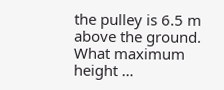the pulley is 6.5 m above the ground. What maximum height …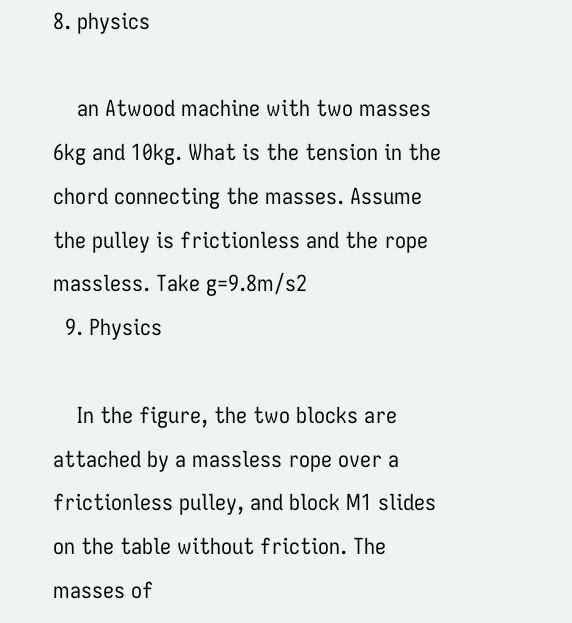8. physics

    an Atwood machine with two masses 6kg and 10kg. What is the tension in the chord connecting the masses. Assume the pulley is frictionless and the rope massless. Take g=9.8m/s2
  9. Physics

    In the figure, the two blocks are attached by a massless rope over a frictionless pulley, and block M1 slides on the table without friction. The masses of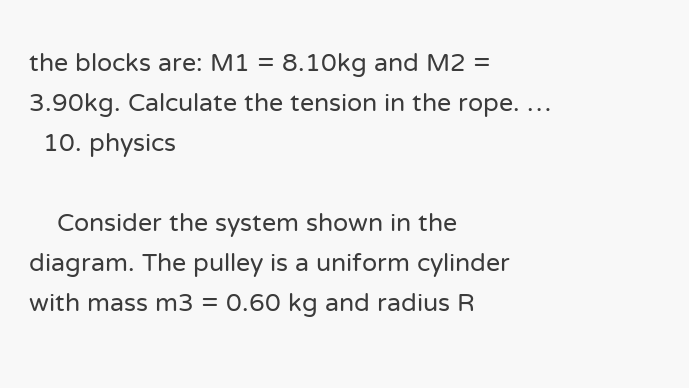the blocks are: M1 = 8.10kg and M2 = 3.90kg. Calculate the tension in the rope. …
  10. physics

    Consider the system shown in the diagram. The pulley is a uniform cylinder with mass m3 = 0.60 kg and radius R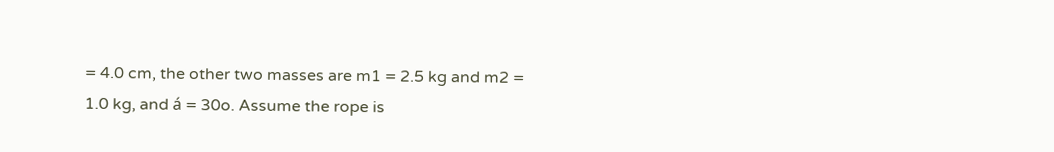= 4.0 cm, the other two masses are m1 = 2.5 kg and m2 = 1.0 kg, and á = 30o. Assume the rope is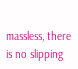massless, there is no slipping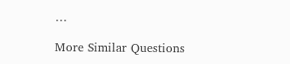…

More Similar Questions